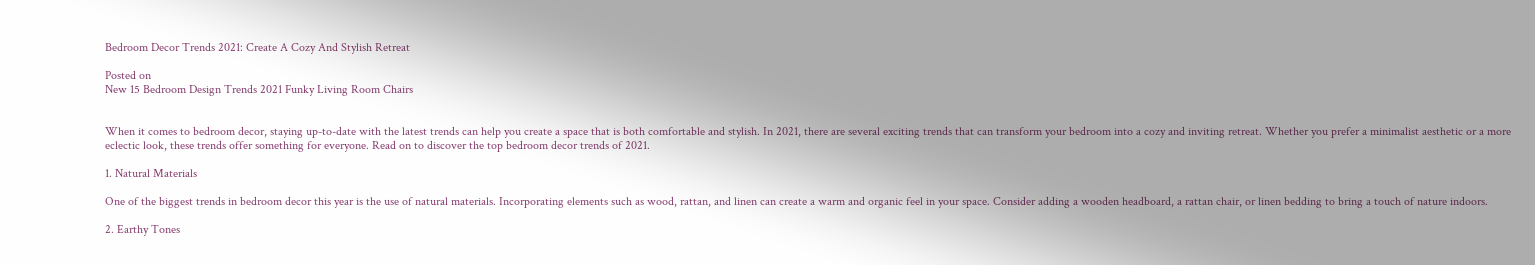Bedroom Decor Trends 2021: Create A Cozy And Stylish Retreat

Posted on
New 15 Bedroom Design Trends 2021 Funky Living Room Chairs


When it comes to bedroom decor, staying up-to-date with the latest trends can help you create a space that is both comfortable and stylish. In 2021, there are several exciting trends that can transform your bedroom into a cozy and inviting retreat. Whether you prefer a minimalist aesthetic or a more eclectic look, these trends offer something for everyone. Read on to discover the top bedroom decor trends of 2021.

1. Natural Materials

One of the biggest trends in bedroom decor this year is the use of natural materials. Incorporating elements such as wood, rattan, and linen can create a warm and organic feel in your space. Consider adding a wooden headboard, a rattan chair, or linen bedding to bring a touch of nature indoors.

2. Earthy Tones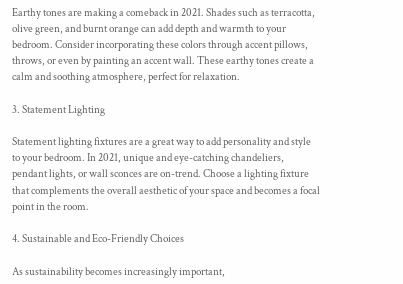Earthy tones are making a comeback in 2021. Shades such as terracotta, olive green, and burnt orange can add depth and warmth to your bedroom. Consider incorporating these colors through accent pillows, throws, or even by painting an accent wall. These earthy tones create a calm and soothing atmosphere, perfect for relaxation.

3. Statement Lighting

Statement lighting fixtures are a great way to add personality and style to your bedroom. In 2021, unique and eye-catching chandeliers, pendant lights, or wall sconces are on-trend. Choose a lighting fixture that complements the overall aesthetic of your space and becomes a focal point in the room.

4. Sustainable and Eco-Friendly Choices

As sustainability becomes increasingly important,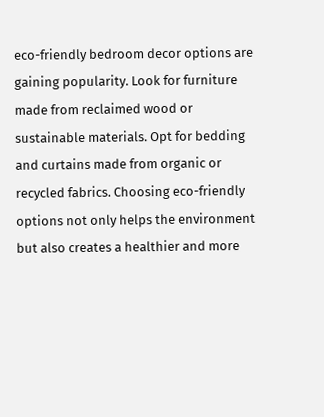eco-friendly bedroom decor options are gaining popularity. Look for furniture made from reclaimed wood or sustainable materials. Opt for bedding and curtains made from organic or recycled fabrics. Choosing eco-friendly options not only helps the environment but also creates a healthier and more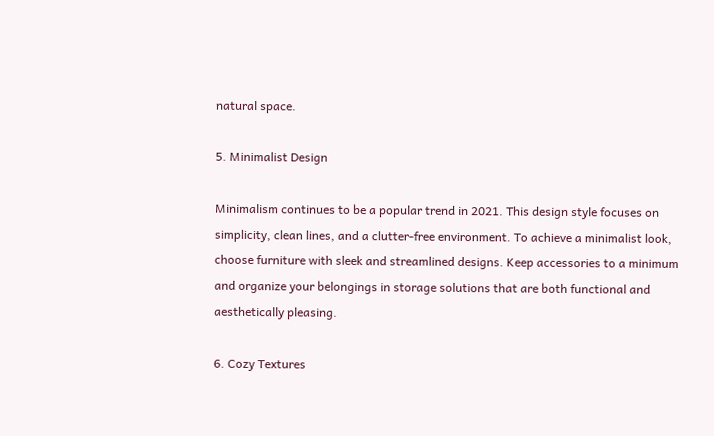natural space.

5. Minimalist Design

Minimalism continues to be a popular trend in 2021. This design style focuses on simplicity, clean lines, and a clutter-free environment. To achieve a minimalist look, choose furniture with sleek and streamlined designs. Keep accessories to a minimum and organize your belongings in storage solutions that are both functional and aesthetically pleasing.

6. Cozy Textures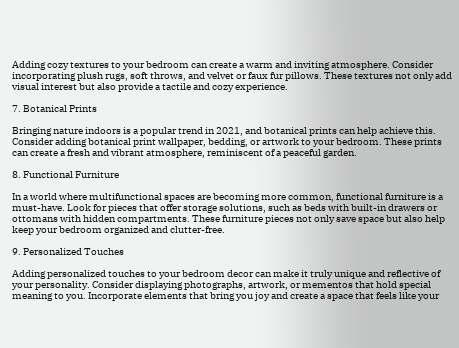Adding cozy textures to your bedroom can create a warm and inviting atmosphere. Consider incorporating plush rugs, soft throws, and velvet or faux fur pillows. These textures not only add visual interest but also provide a tactile and cozy experience.

7. Botanical Prints

Bringing nature indoors is a popular trend in 2021, and botanical prints can help achieve this. Consider adding botanical print wallpaper, bedding, or artwork to your bedroom. These prints can create a fresh and vibrant atmosphere, reminiscent of a peaceful garden.

8. Functional Furniture

In a world where multifunctional spaces are becoming more common, functional furniture is a must-have. Look for pieces that offer storage solutions, such as beds with built-in drawers or ottomans with hidden compartments. These furniture pieces not only save space but also help keep your bedroom organized and clutter-free.

9. Personalized Touches

Adding personalized touches to your bedroom decor can make it truly unique and reflective of your personality. Consider displaying photographs, artwork, or mementos that hold special meaning to you. Incorporate elements that bring you joy and create a space that feels like your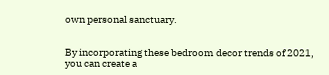own personal sanctuary.


By incorporating these bedroom decor trends of 2021, you can create a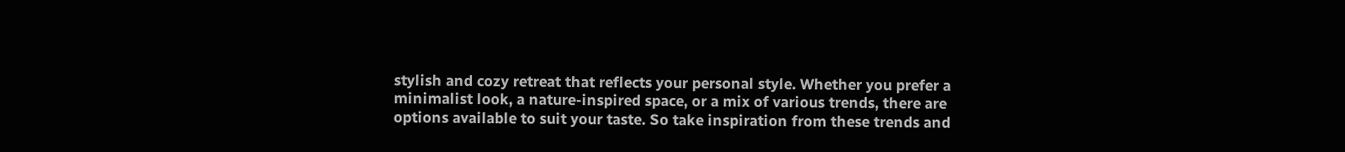stylish and cozy retreat that reflects your personal style. Whether you prefer a minimalist look, a nature-inspired space, or a mix of various trends, there are options available to suit your taste. So take inspiration from these trends and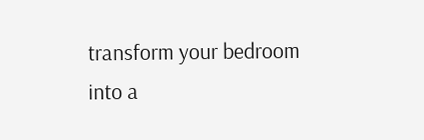transform your bedroom into a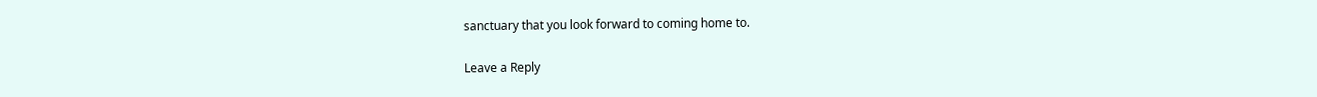sanctuary that you look forward to coming home to.

Leave a Reply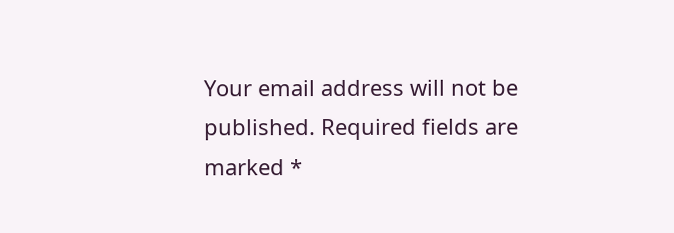Your email address will not be published. Required fields are marked *